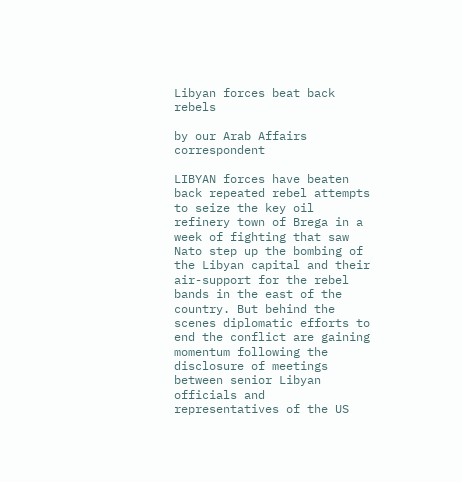Libyan forces beat back rebels

by our Arab Affairs correspondent

LIBYAN forces have beaten back repeated rebel attempts to seize the key oil refinery town of Brega in a week of fighting that saw Nato step up the bombing of the Libyan capital and their air-support for the rebel bands in the east of the country. But behind the scenes diplomatic efforts to end the conflict are gaining momentum following the disclosure of meetings between senior Libyan officials and representatives of the US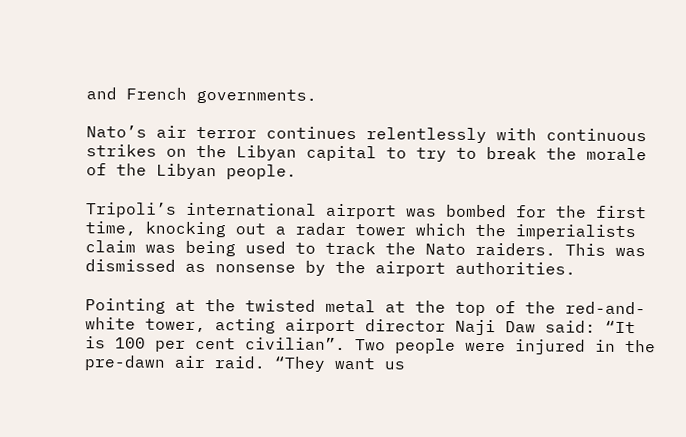and French governments.

Nato’s air terror continues relentlessly with continuous strikes on the Libyan capital to try to break the morale of the Libyan people.

Tripoli’s international airport was bombed for the first time, knocking out a radar tower which the imperialists claim was being used to track the Nato raiders. This was dismissed as nonsense by the airport authorities.

Pointing at the twisted metal at the top of the red-and-white tower, acting airport director Naji Daw said: “It is 100 per cent civilian”. Two people were injured in the pre-dawn air raid. “They want us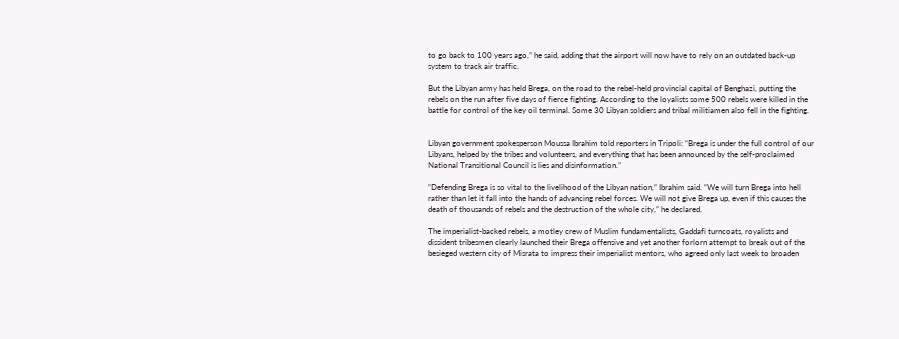to go back to 100 years ago,” he said, adding that the airport will now have to rely on an outdated back-up system to track air traffic.

But the Libyan army has held Brega, on the road to the rebel-held provincial capital of Benghazi, putting the rebels on the run after five days of fierce fighting. According to the loyalists some 500 rebels were killed in the battle for control of the key oil terminal. Some 30 Libyan soldiers and tribal militiamen also fell in the fighting.


Libyan government spokesperson Moussa Ibrahim told reporters in Tripoli: “Brega is under the full control of our Libyans, helped by the tribes and volunteers, and everything that has been announced by the self-proclaimed National Transitional Council is lies and disinformation.”

“Defending Brega is so vital to the livelihood of the Libyan nation,” Ibrahim said. “We will turn Brega into hell rather than let it fall into the hands of advancing rebel forces. We will not give Brega up, even if this causes the death of thousands of rebels and the destruction of the whole city,” he declared.

The imperialist-backed rebels, a motley crew of Muslim fundamentalists, Gaddafi turncoats, royalists and dissident tribesmen clearly launched their Brega offensive and yet another forlorn attempt to break out of the besieged western city of Misrata to impress their imperialist mentors, who agreed only last week to broaden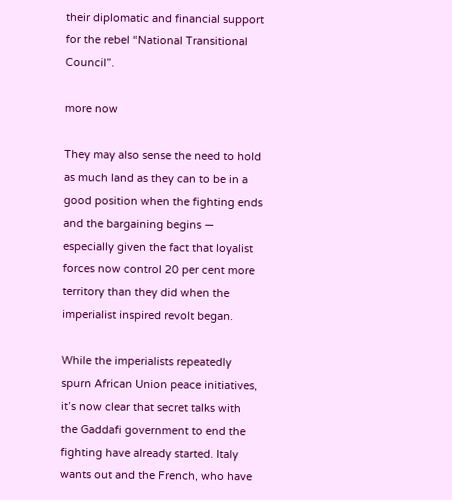their diplomatic and financial support for the rebel “National Transitional Council”.

more now

They may also sense the need to hold as much land as they can to be in a good position when the fighting ends and the bargaining begins — especially given the fact that loyalist forces now control 20 per cent more territory than they did when the imperialist inspired revolt began.

While the imperialists repeatedly spurn African Union peace initiatives, it’s now clear that secret talks with the Gaddafi government to end the fighting have already started. Italy wants out and the French, who have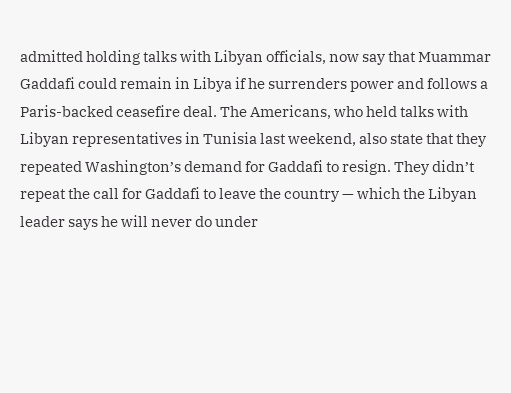admitted holding talks with Libyan officials, now say that Muammar Gaddafi could remain in Libya if he surrenders power and follows a Paris-backed ceasefire deal. The Americans, who held talks with Libyan representatives in Tunisia last weekend, also state that they repeated Washington’s demand for Gaddafi to resign. They didn’t repeat the call for Gaddafi to leave the country — which the Libyan leader says he will never do under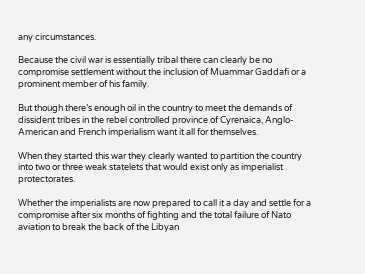any circumstances.

Because the civil war is essentially tribal there can clearly be no compromise settlement without the inclusion of Muammar Gaddafi or a prominent member of his family.

But though there’s enough oil in the country to meet the demands of dissident tribes in the rebel controlled province of Cyrenaica, Anglo-American and French imperialism want it all for themselves.

When they started this war they clearly wanted to partition the country into two or three weak statelets that would exist only as imperialist protectorates.

Whether the imperialists are now prepared to call it a day and settle for a compromise after six months of fighting and the total failure of Nato aviation to break the back of the Libyan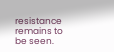resistance remains to be seen.